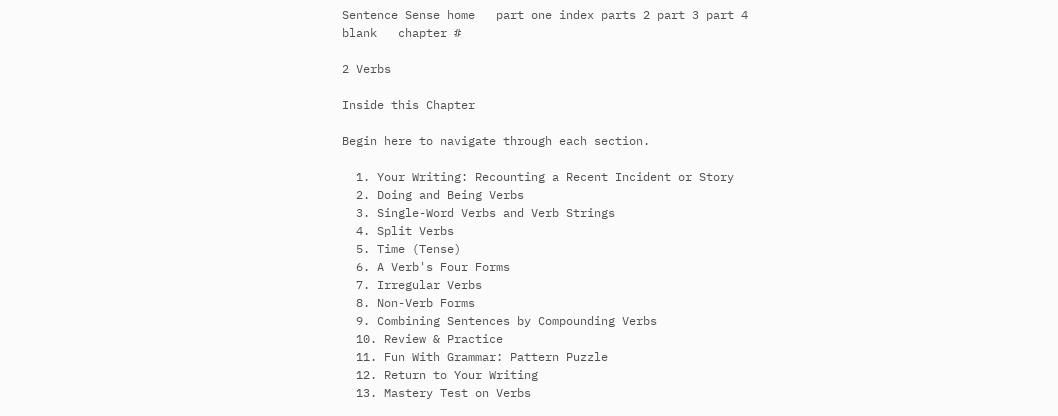Sentence Sense home   part one index parts 2 part 3 part 4
blank   chapter #

2 Verbs

Inside this Chapter

Begin here to navigate through each section.

  1. Your Writing: Recounting a Recent Incident or Story
  2. Doing and Being Verbs
  3. Single-Word Verbs and Verb Strings
  4. Split Verbs
  5. Time (Tense)
  6. A Verb's Four Forms
  7. Irregular Verbs
  8. Non-Verb Forms
  9. Combining Sentences by Compounding Verbs
  10. Review & Practice
  11. Fun With Grammar: Pattern Puzzle
  12. Return to Your Writing
  13. Mastery Test on Verbs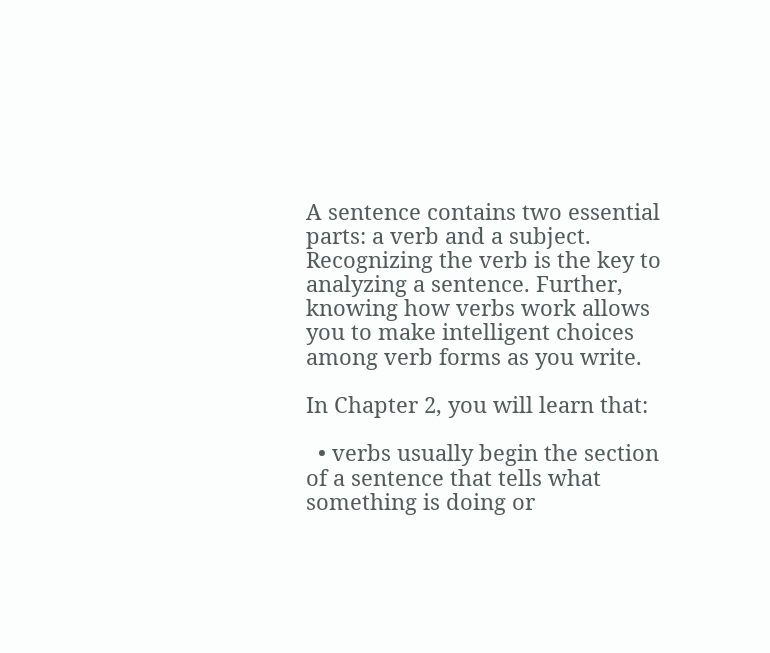A sentence contains two essential parts: a verb and a subject. Recognizing the verb is the key to analyzing a sentence. Further, knowing how verbs work allows you to make intelligent choices among verb forms as you write.

In Chapter 2, you will learn that:

  • verbs usually begin the section of a sentence that tells what something is doing or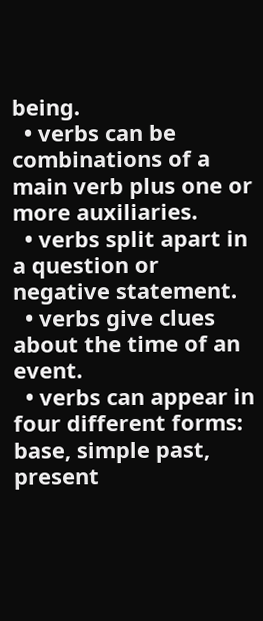being.
  • verbs can be combinations of a main verb plus one or more auxiliaries.
  • verbs split apart in a question or negative statement.
  • verbs give clues about the time of an event.
  • verbs can appear in four different forms: base, simple past, present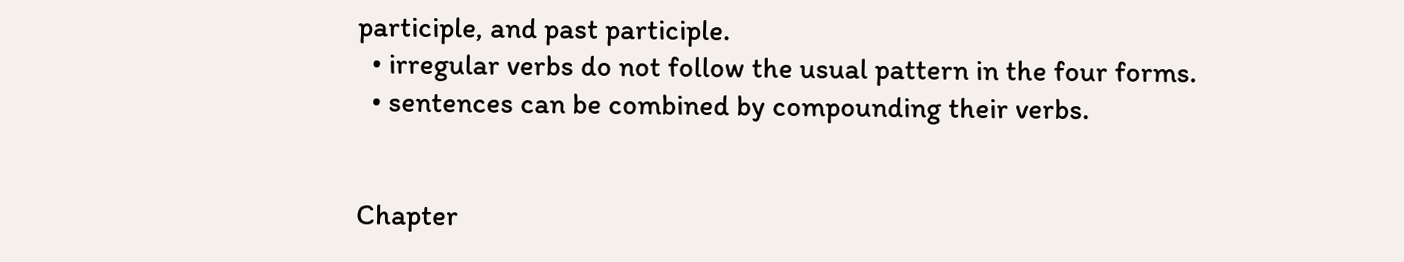participle, and past participle.
  • irregular verbs do not follow the usual pattern in the four forms.
  • sentences can be combined by compounding their verbs.


Chapter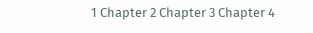1 Chapter 2 Chapter 3 Chapter 4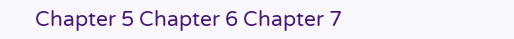Chapter 5 Chapter 6 Chapter 7